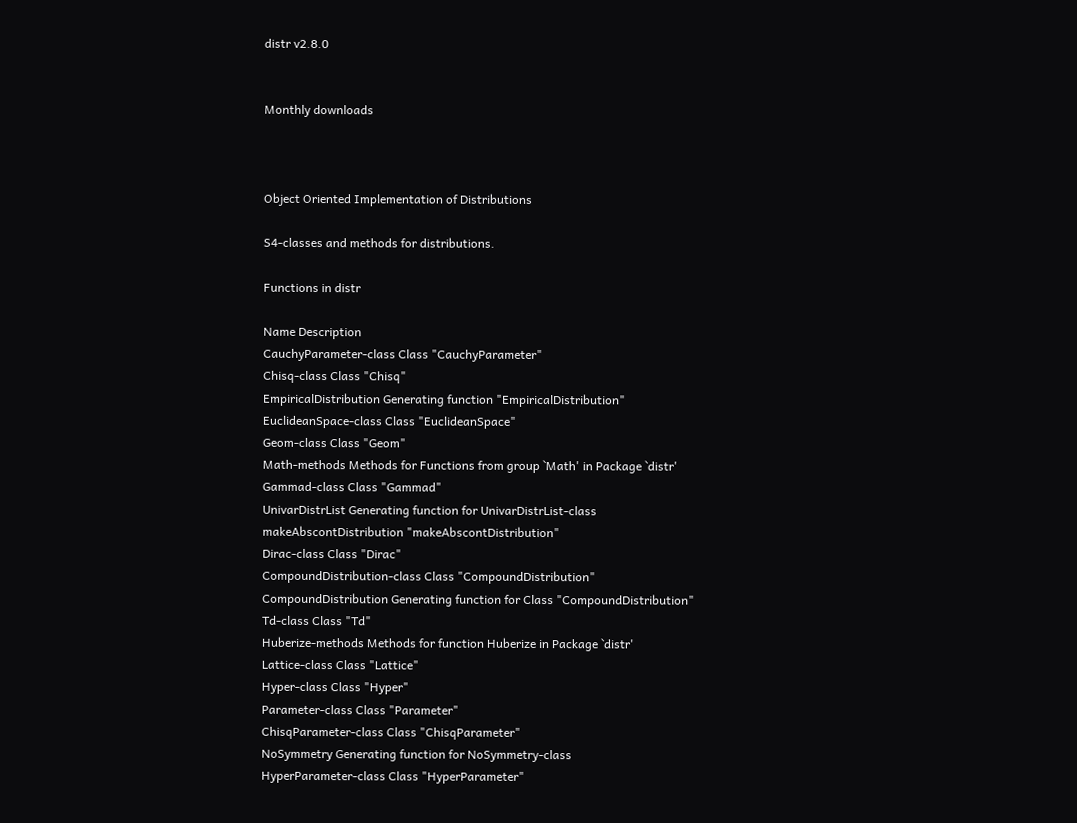distr v2.8.0


Monthly downloads



Object Oriented Implementation of Distributions

S4-classes and methods for distributions.

Functions in distr

Name Description
CauchyParameter-class Class "CauchyParameter"
Chisq-class Class "Chisq"
EmpiricalDistribution Generating function "EmpiricalDistribution"
EuclideanSpace-class Class "EuclideanSpace"
Geom-class Class "Geom"
Math-methods Methods for Functions from group `Math' in Package `distr'
Gammad-class Class "Gammad"
UnivarDistrList Generating function for UnivarDistrList-class
makeAbscontDistribution "makeAbscontDistribution"
Dirac-class Class "Dirac"
CompoundDistribution-class Class "CompoundDistribution"
CompoundDistribution Generating function for Class "CompoundDistribution"
Td-class Class "Td"
Huberize-methods Methods for function Huberize in Package `distr'
Lattice-class Class "Lattice"
Hyper-class Class "Hyper"
Parameter-class Class "Parameter"
ChisqParameter-class Class "ChisqParameter"
NoSymmetry Generating function for NoSymmetry-class
HyperParameter-class Class "HyperParameter"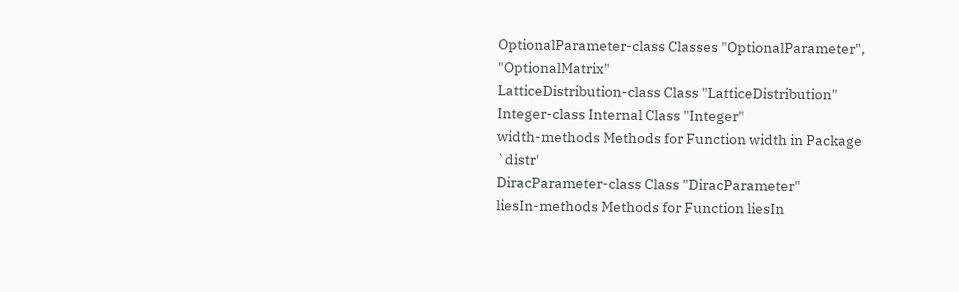OptionalParameter-class Classes "OptionalParameter", "OptionalMatrix"
LatticeDistribution-class Class "LatticeDistribution"
Integer-class Internal Class "Integer"
width-methods Methods for Function width in Package `distr'
DiracParameter-class Class "DiracParameter"
liesIn-methods Methods for Function liesIn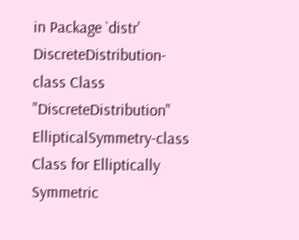in Package `distr'
DiscreteDistribution-class Class "DiscreteDistribution"
EllipticalSymmetry-class Class for Elliptically Symmetric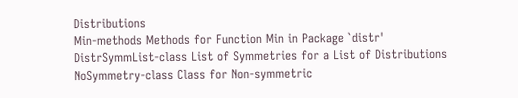Distributions
Min-methods Methods for Function Min in Package `distr'
DistrSymmList-class List of Symmetries for a List of Distributions
NoSymmetry-class Class for Non-symmetric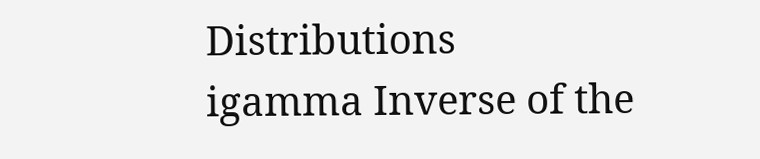Distributions
igamma Inverse of the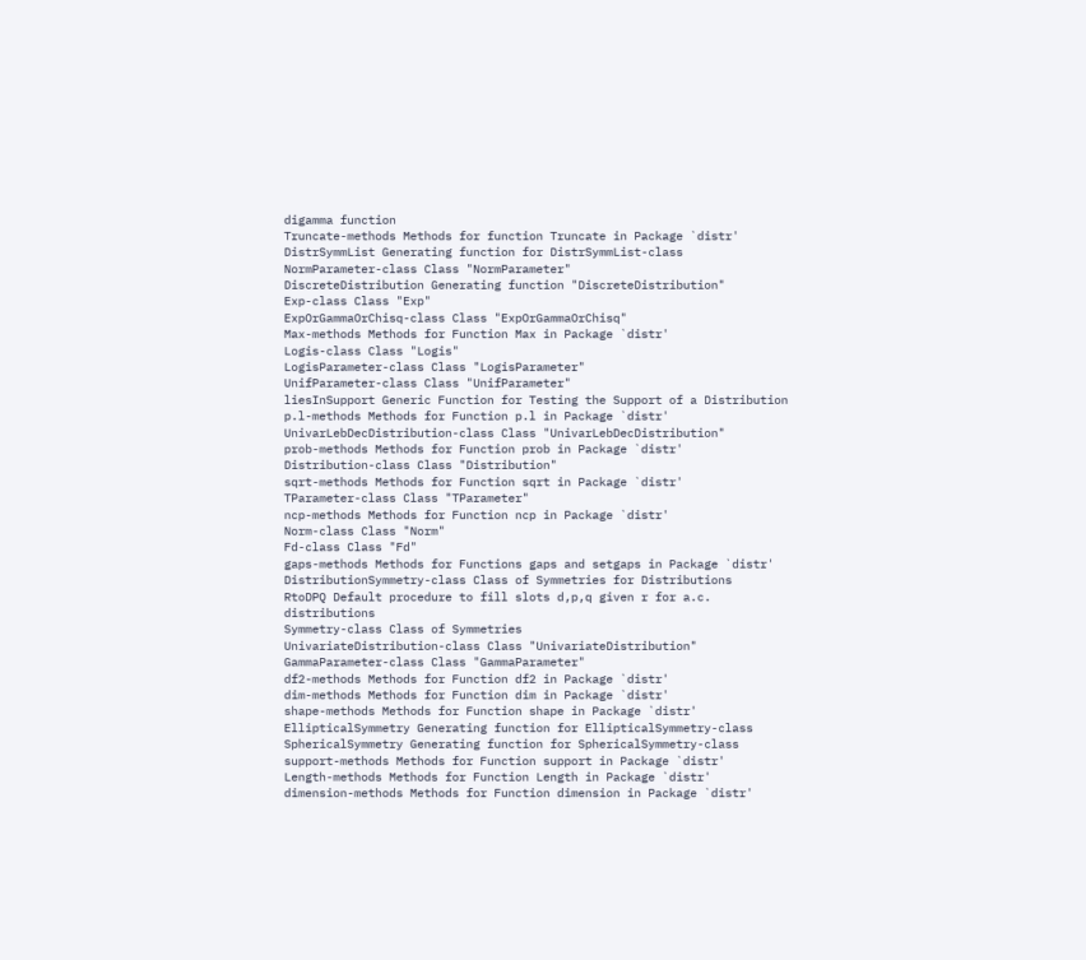digamma function
Truncate-methods Methods for function Truncate in Package `distr'
DistrSymmList Generating function for DistrSymmList-class
NormParameter-class Class "NormParameter"
DiscreteDistribution Generating function "DiscreteDistribution"
Exp-class Class "Exp"
ExpOrGammaOrChisq-class Class "ExpOrGammaOrChisq"
Max-methods Methods for Function Max in Package `distr'
Logis-class Class "Logis"
LogisParameter-class Class "LogisParameter"
UnifParameter-class Class "UnifParameter"
liesInSupport Generic Function for Testing the Support of a Distribution
p.l-methods Methods for Function p.l in Package `distr'
UnivarLebDecDistribution-class Class "UnivarLebDecDistribution"
prob-methods Methods for Function prob in Package `distr'
Distribution-class Class "Distribution"
sqrt-methods Methods for Function sqrt in Package `distr'
TParameter-class Class "TParameter"
ncp-methods Methods for Function ncp in Package `distr'
Norm-class Class "Norm"
Fd-class Class "Fd"
gaps-methods Methods for Functions gaps and setgaps in Package `distr'
DistributionSymmetry-class Class of Symmetries for Distributions
RtoDPQ Default procedure to fill slots d,p,q given r for a.c. distributions
Symmetry-class Class of Symmetries
UnivariateDistribution-class Class "UnivariateDistribution"
GammaParameter-class Class "GammaParameter"
df2-methods Methods for Function df2 in Package `distr'
dim-methods Methods for Function dim in Package `distr'
shape-methods Methods for Function shape in Package `distr'
EllipticalSymmetry Generating function for EllipticalSymmetry-class
SphericalSymmetry Generating function for SphericalSymmetry-class
support-methods Methods for Function support in Package `distr'
Length-methods Methods for Function Length in Package `distr'
dimension-methods Methods for Function dimension in Package `distr'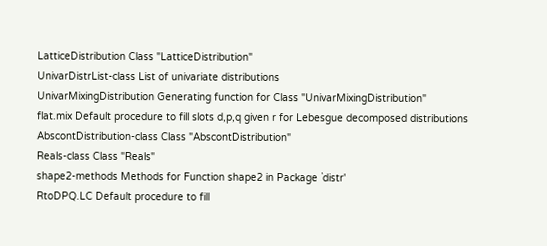LatticeDistribution Class "LatticeDistribution"
UnivarDistrList-class List of univariate distributions
UnivarMixingDistribution Generating function for Class "UnivarMixingDistribution"
flat.mix Default procedure to fill slots d,p,q given r for Lebesgue decomposed distributions
AbscontDistribution-class Class "AbscontDistribution"
Reals-class Class "Reals"
shape2-methods Methods for Function shape2 in Package `distr'
RtoDPQ.LC Default procedure to fill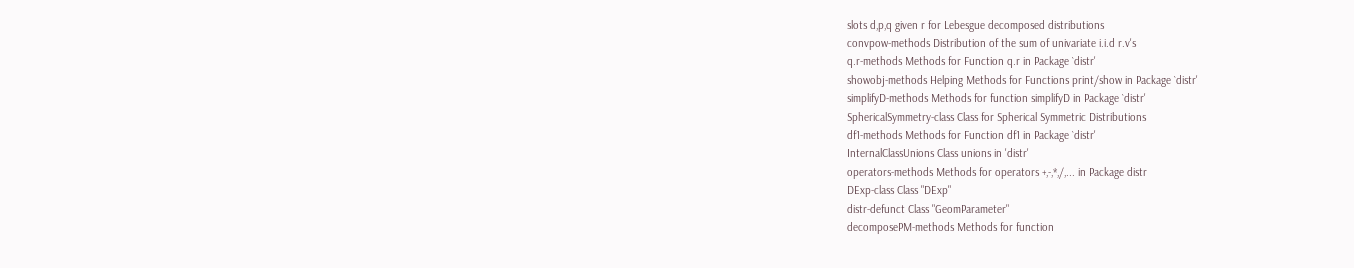slots d,p,q given r for Lebesgue decomposed distributions
convpow-methods Distribution of the sum of univariate i.i.d r.v's
q.r-methods Methods for Function q.r in Package `distr'
showobj-methods Helping Methods for Functions print/show in Package `distr'
simplifyD-methods Methods for function simplifyD in Package `distr'
SphericalSymmetry-class Class for Spherical Symmetric Distributions
df1-methods Methods for Function df1 in Package `distr'
InternalClassUnions Class unions in 'distr'
operators-methods Methods for operators +,-,*,/,... in Package distr
DExp-class Class "DExp"
distr-defunct Class "GeomParameter"
decomposePM-methods Methods for function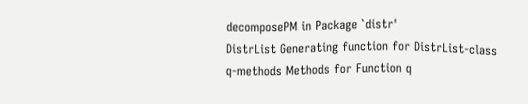decomposePM in Package `distr'
DistrList Generating function for DistrList-class
q-methods Methods for Function q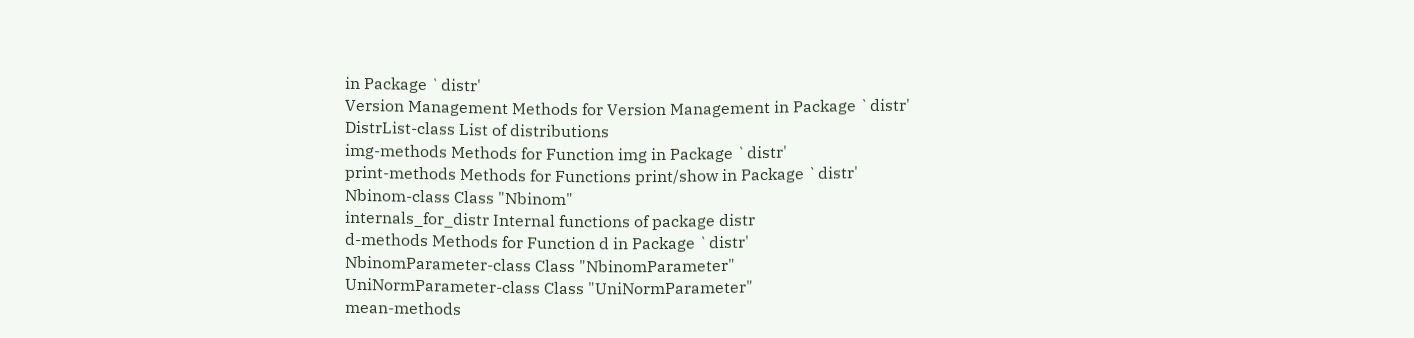in Package `distr'
Version Management Methods for Version Management in Package `distr'
DistrList-class List of distributions
img-methods Methods for Function img in Package `distr'
print-methods Methods for Functions print/show in Package `distr'
Nbinom-class Class "Nbinom"
internals_for_distr Internal functions of package distr
d-methods Methods for Function d in Package `distr'
NbinomParameter-class Class "NbinomParameter"
UniNormParameter-class Class "UniNormParameter"
mean-methods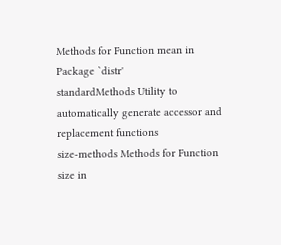Methods for Function mean in Package `distr'
standardMethods Utility to automatically generate accessor and replacement functions
size-methods Methods for Function size in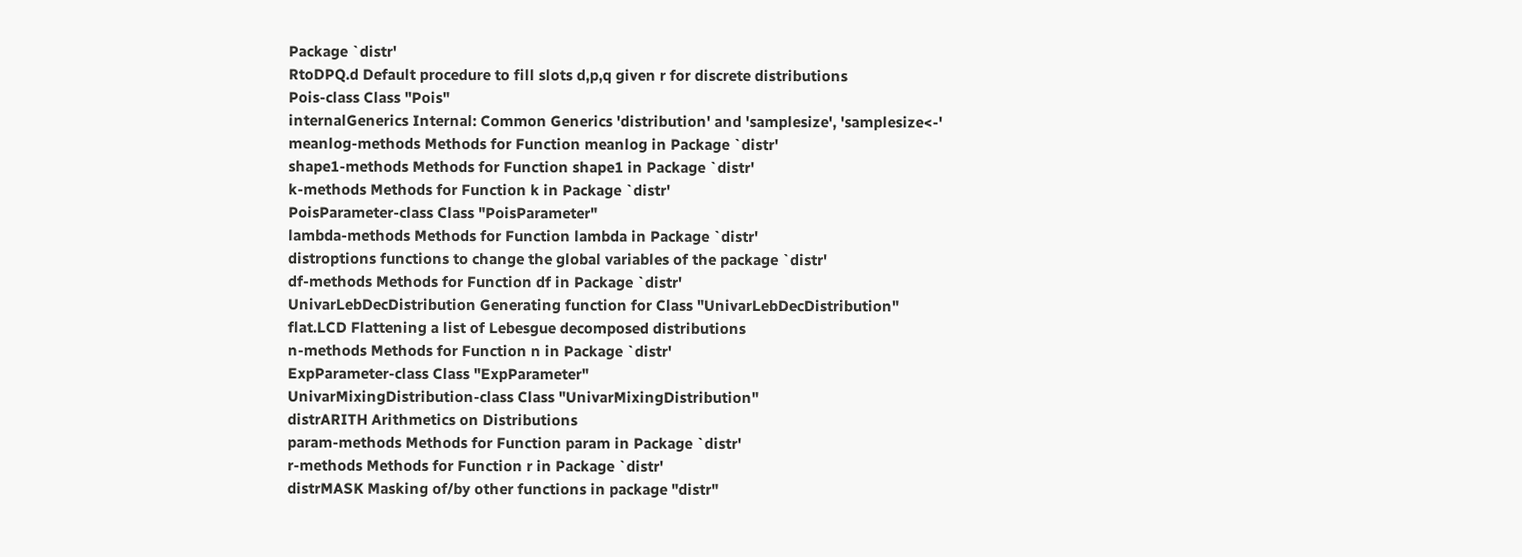Package `distr'
RtoDPQ.d Default procedure to fill slots d,p,q given r for discrete distributions
Pois-class Class "Pois"
internalGenerics Internal: Common Generics 'distribution' and 'samplesize', 'samplesize<-'
meanlog-methods Methods for Function meanlog in Package `distr'
shape1-methods Methods for Function shape1 in Package `distr'
k-methods Methods for Function k in Package `distr'
PoisParameter-class Class "PoisParameter"
lambda-methods Methods for Function lambda in Package `distr'
distroptions functions to change the global variables of the package `distr'
df-methods Methods for Function df in Package `distr'
UnivarLebDecDistribution Generating function for Class "UnivarLebDecDistribution"
flat.LCD Flattening a list of Lebesgue decomposed distributions
n-methods Methods for Function n in Package `distr'
ExpParameter-class Class "ExpParameter"
UnivarMixingDistribution-class Class "UnivarMixingDistribution"
distrARITH Arithmetics on Distributions
param-methods Methods for Function param in Package `distr'
r-methods Methods for Function r in Package `distr'
distrMASK Masking of/by other functions in package "distr"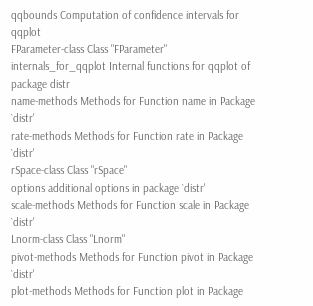qqbounds Computation of confidence intervals for qqplot
FParameter-class Class "FParameter"
internals_for_qqplot Internal functions for qqplot of package distr
name-methods Methods for Function name in Package `distr'
rate-methods Methods for Function rate in Package `distr'
rSpace-class Class "rSpace"
options additional options in package `distr'
scale-methods Methods for Function scale in Package `distr'
Lnorm-class Class "Lnorm"
pivot-methods Methods for Function pivot in Package `distr'
plot-methods Methods for Function plot in Package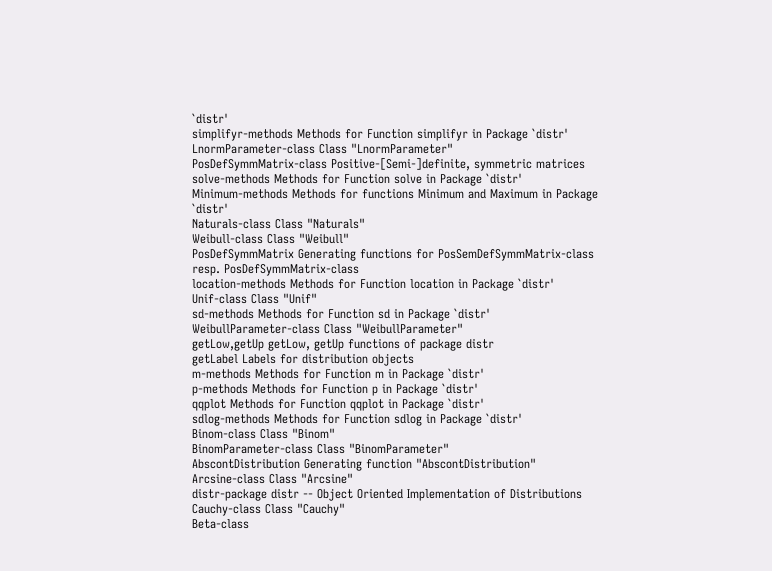`distr'
simplifyr-methods Methods for Function simplifyr in Package `distr'
LnormParameter-class Class "LnormParameter"
PosDefSymmMatrix-class Positive-[Semi-]definite, symmetric matrices
solve-methods Methods for Function solve in Package `distr'
Minimum-methods Methods for functions Minimum and Maximum in Package `distr'
Naturals-class Class "Naturals"
Weibull-class Class "Weibull"
PosDefSymmMatrix Generating functions for PosSemDefSymmMatrix-class resp. PosDefSymmMatrix-class
location-methods Methods for Function location in Package `distr'
Unif-class Class "Unif"
sd-methods Methods for Function sd in Package `distr'
WeibullParameter-class Class "WeibullParameter"
getLow,getUp getLow, getUp functions of package distr
getLabel Labels for distribution objects
m-methods Methods for Function m in Package `distr'
p-methods Methods for Function p in Package `distr'
qqplot Methods for Function qqplot in Package `distr'
sdlog-methods Methods for Function sdlog in Package `distr'
Binom-class Class "Binom"
BinomParameter-class Class "BinomParameter"
AbscontDistribution Generating function "AbscontDistribution"
Arcsine-class Class "Arcsine"
distr-package distr -- Object Oriented Implementation of Distributions
Cauchy-class Class "Cauchy"
Beta-class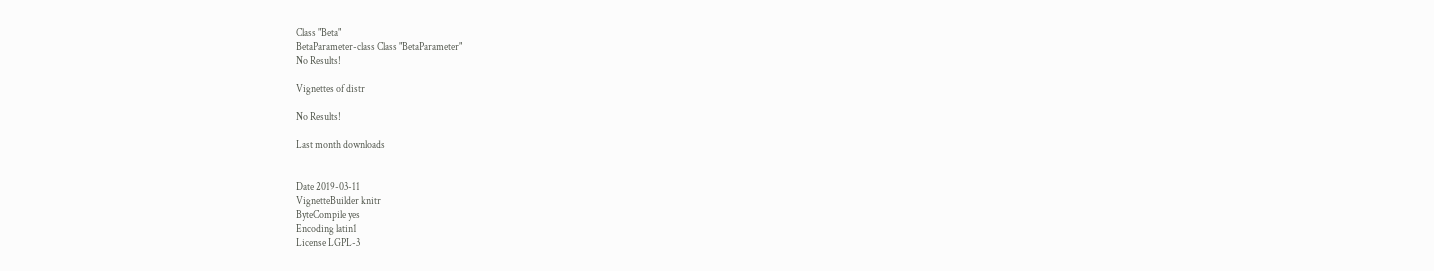Class "Beta"
BetaParameter-class Class "BetaParameter"
No Results!

Vignettes of distr

No Results!

Last month downloads


Date 2019-03-11
VignetteBuilder knitr
ByteCompile yes
Encoding latin1
License LGPL-3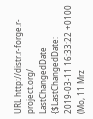URL http://distr.r-forge.r-project.org/
LastChangedDate {$LastChangedDate: 2019-03-11 16:33:22 +0100 (Mo, 11 Mrz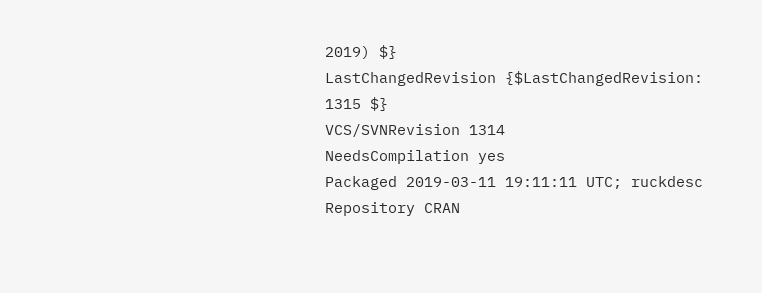2019) $}
LastChangedRevision {$LastChangedRevision: 1315 $}
VCS/SVNRevision 1314
NeedsCompilation yes
Packaged 2019-03-11 19:11:11 UTC; ruckdesc
Repository CRAN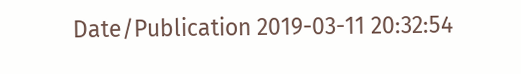Date/Publication 2019-03-11 20:32:54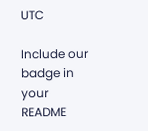UTC

Include our badge in your README